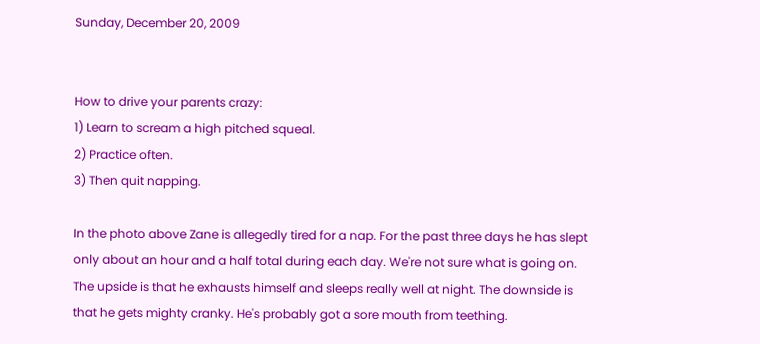Sunday, December 20, 2009


How to drive your parents crazy:
1) Learn to scream a high pitched squeal.
2) Practice often.
3) Then quit napping.

In the photo above Zane is allegedly tired for a nap. For the past three days he has slept only about an hour and a half total during each day. We're not sure what is going on. The upside is that he exhausts himself and sleeps really well at night. The downside is that he gets mighty cranky. He's probably got a sore mouth from teething.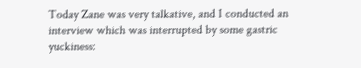Today Zane was very talkative, and I conducted an interview which was interrupted by some gastric yuckiness: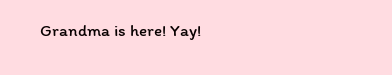Grandma is here! Yay!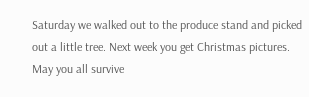Saturday we walked out to the produce stand and picked out a little tree. Next week you get Christmas pictures. May you all survive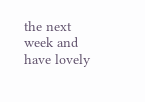the next week and have lovely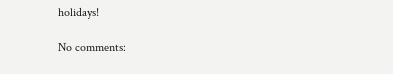holidays!

No comments: